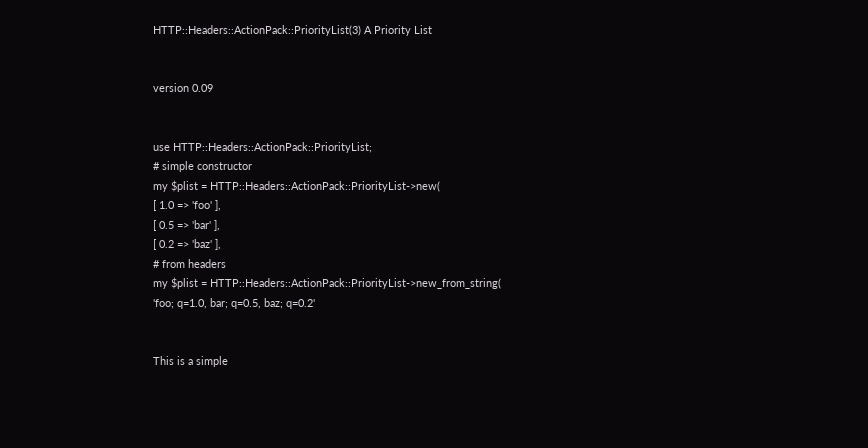HTTP::Headers::ActionPack::PriorityList(3) A Priority List


version 0.09


use HTTP::Headers::ActionPack::PriorityList;
# simple constructor
my $plist = HTTP::Headers::ActionPack::PriorityList->new(
[ 1.0 => 'foo' ],
[ 0.5 => 'bar' ],
[ 0.2 => 'baz' ],
# from headers
my $plist = HTTP::Headers::ActionPack::PriorityList->new_from_string(
'foo; q=1.0, bar; q=0.5, baz; q=0.2'


This is a simple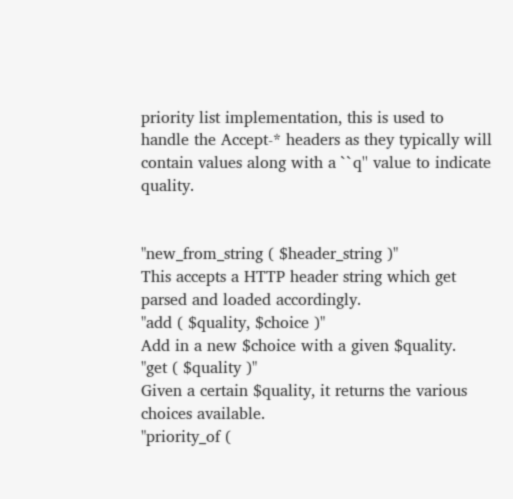priority list implementation, this is used to handle the Accept-* headers as they typically will contain values along with a ``q'' value to indicate quality.


"new_from_string ( $header_string )"
This accepts a HTTP header string which get parsed and loaded accordingly.
"add ( $quality, $choice )"
Add in a new $choice with a given $quality.
"get ( $quality )"
Given a certain $quality, it returns the various choices available.
"priority_of (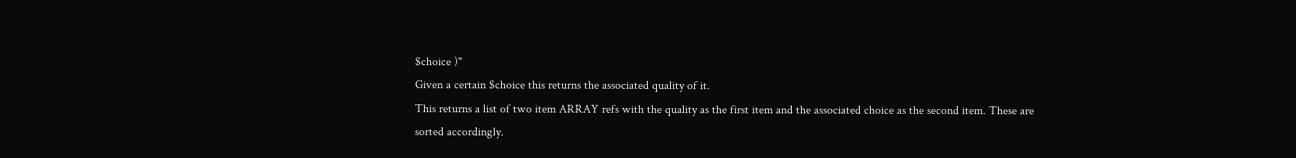$choice )"
Given a certain $choice this returns the associated quality of it.
This returns a list of two item ARRAY refs with the quality as the first item and the associated choice as the second item. These are sorted accordingly.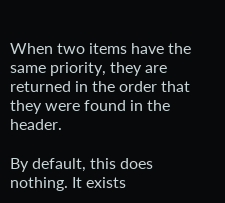When two items have the same priority, they are returned in the order that they were found in the header.

By default, this does nothing. It exists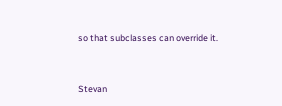so that subclasses can override it.


Stevan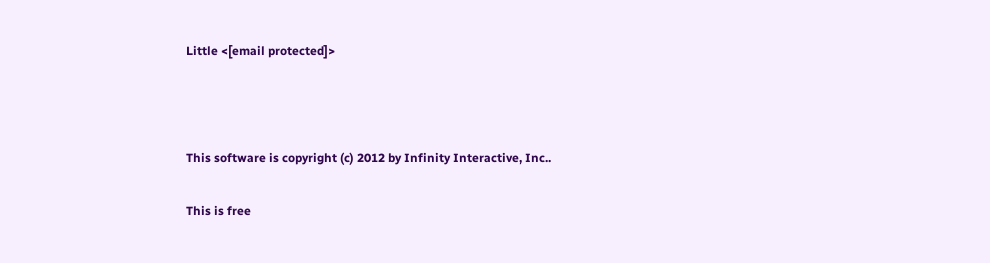Little <[email protected]>



This software is copyright (c) 2012 by Infinity Interactive, Inc..

This is free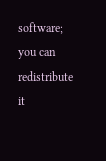software; you can redistribute it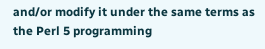and/or modify it under the same terms as the Perl 5 programming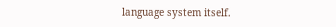language system itself.